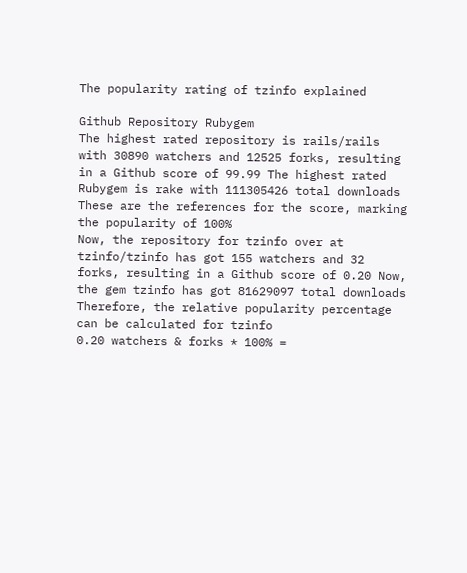The popularity rating of tzinfo explained

Github Repository Rubygem
The highest rated repository is rails/rails with 30890 watchers and 12525 forks, resulting in a Github score of 99.99 The highest rated Rubygem is rake with 111305426 total downloads
These are the references for the score, marking the popularity of 100%
Now, the repository for tzinfo over at tzinfo/tzinfo has got 155 watchers and 32 forks, resulting in a Github score of 0.20 Now, the gem tzinfo has got 81629097 total downloads
Therefore, the relative popularity percentage can be calculated for tzinfo
0.20 watchers & forks * 100% =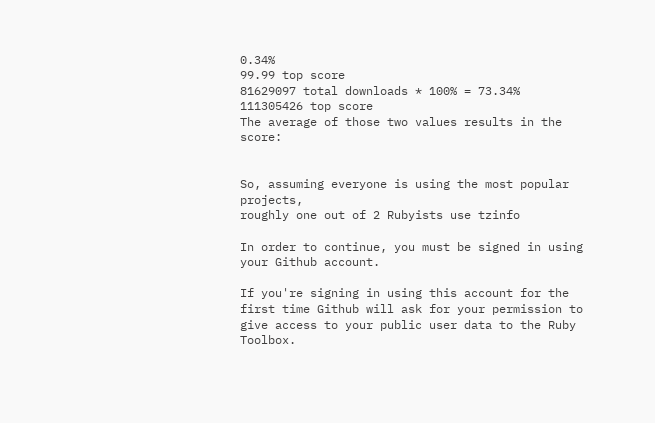0.34%
99.99 top score
81629097 total downloads * 100% = 73.34%
111305426 top score
The average of those two values results in the score:


So, assuming everyone is using the most popular projects,
roughly one out of 2 Rubyists use tzinfo

In order to continue, you must be signed in using your Github account.

If you're signing in using this account for the first time Github will ask for your permission to give access to your public user data to the Ruby Toolbox.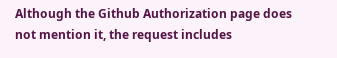Although the Github Authorization page does not mention it, the request includes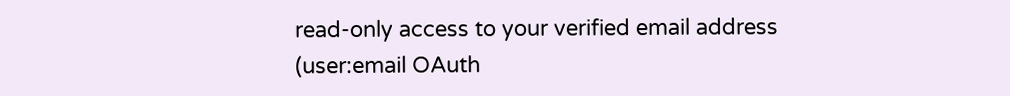read-only access to your verified email address (user:email OAuth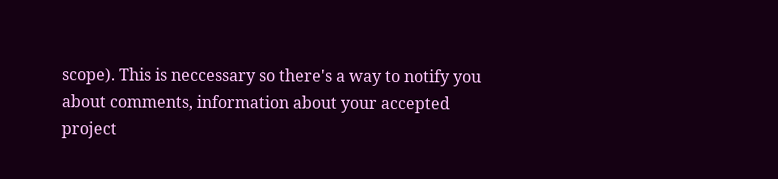scope). This is neccessary so there's a way to notify you about comments, information about your accepted project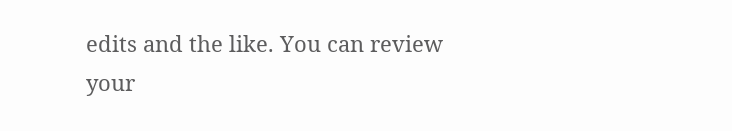edits and the like. You can review your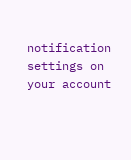notification settings on your account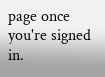page once you're signed in.